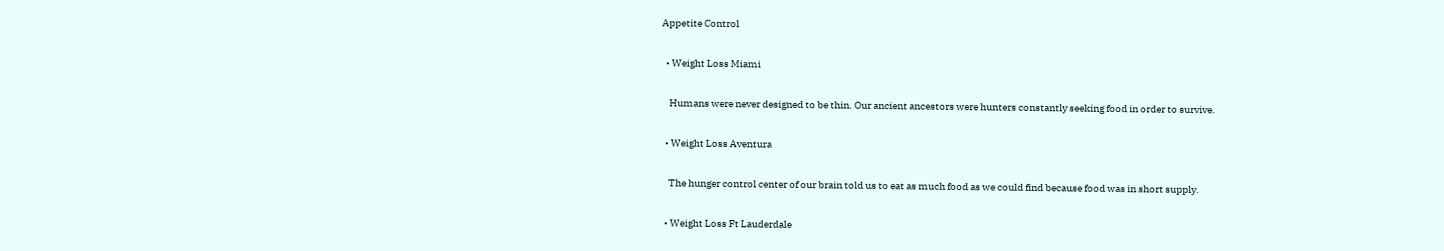Appetite Control

  • Weight Loss Miami

    Humans were never designed to be thin. Our ancient ancestors were hunters constantly seeking food in order to survive.

  • Weight Loss Aventura

    The hunger control center of our brain told us to eat as much food as we could find because food was in short supply.

  • Weight Loss Ft Lauderdale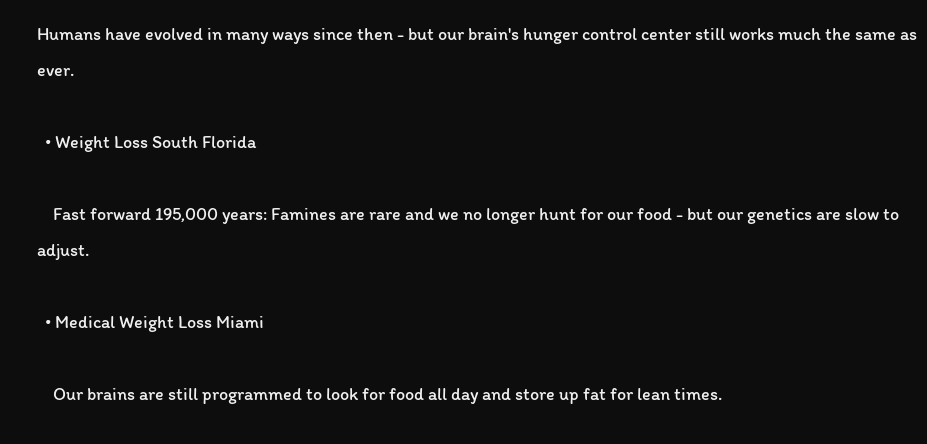Humans have evolved in many ways since then - but our brain's hunger control center still works much the same as ever.

  • Weight Loss South Florida

    Fast forward 195,000 years: Famines are rare and we no longer hunt for our food - but our genetics are slow to adjust.

  • Medical Weight Loss Miami

    Our brains are still programmed to look for food all day and store up fat for lean times.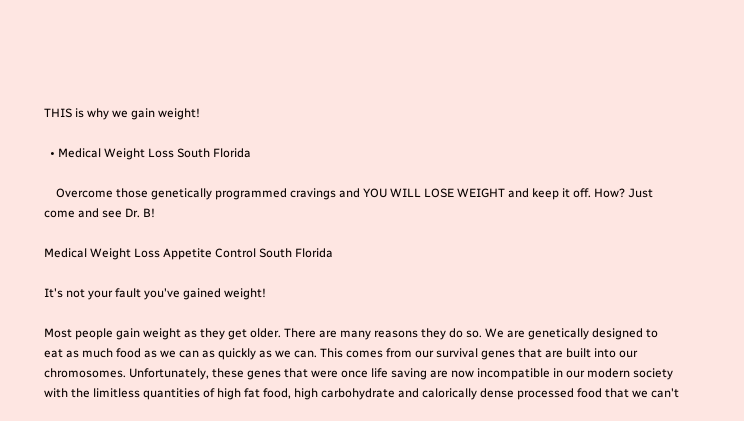THIS is why we gain weight!

  • Medical Weight Loss South Florida

    Overcome those genetically programmed cravings and YOU WILL LOSE WEIGHT and keep it off. How? Just come and see Dr. B!

Medical Weight Loss Appetite Control South Florida

It's not your fault you've gained weight!

Most people gain weight as they get older. There are many reasons they do so. We are genetically designed to eat as much food as we can as quickly as we can. This comes from our survival genes that are built into our chromosomes. Unfortunately, these genes that were once life saving are now incompatible in our modern society with the limitless quantities of high fat food, high carbohydrate and calorically dense processed food that we can't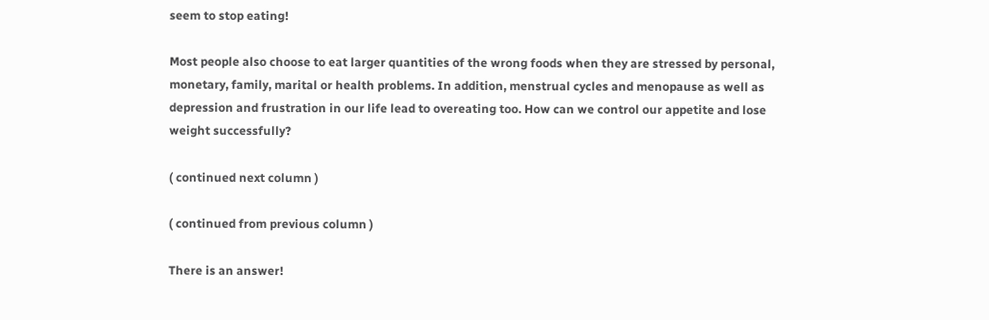seem to stop eating!

Most people also choose to eat larger quantities of the wrong foods when they are stressed by personal, monetary, family, marital or health problems. In addition, menstrual cycles and menopause as well as depression and frustration in our life lead to overeating too. How can we control our appetite and lose weight successfully?

( continued next column )

( continued from previous column )

There is an answer!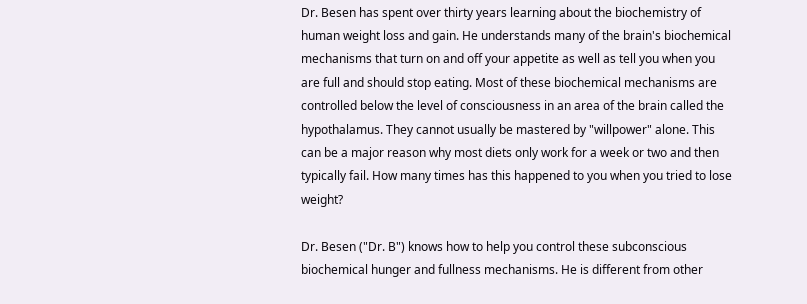Dr. Besen has spent over thirty years learning about the biochemistry of human weight loss and gain. He understands many of the brain's biochemical mechanisms that turn on and off your appetite as well as tell you when you are full and should stop eating. Most of these biochemical mechanisms are controlled below the level of consciousness in an area of the brain called the hypothalamus. They cannot usually be mastered by "willpower" alone. This can be a major reason why most diets only work for a week or two and then typically fail. How many times has this happened to you when you tried to lose weight?

Dr. Besen ("Dr. B") knows how to help you control these subconscious biochemical hunger and fullness mechanisms. He is different from other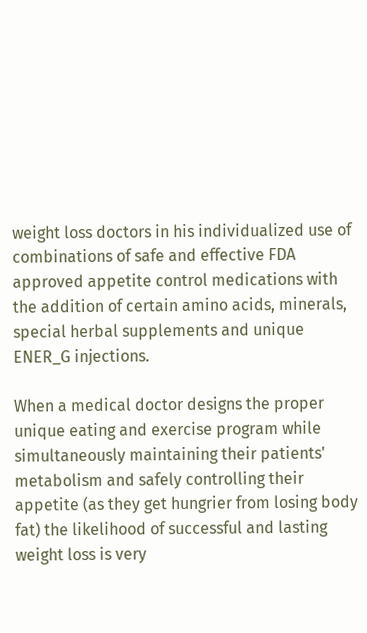weight loss doctors in his individualized use of combinations of safe and effective FDA approved appetite control medications with the addition of certain amino acids, minerals, special herbal supplements and unique ENER_G injections.

When a medical doctor designs the proper unique eating and exercise program while simultaneously maintaining their patients' metabolism and safely controlling their appetite (as they get hungrier from losing body fat) the likelihood of successful and lasting weight loss is very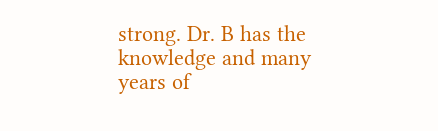strong. Dr. B has the knowledge and many years of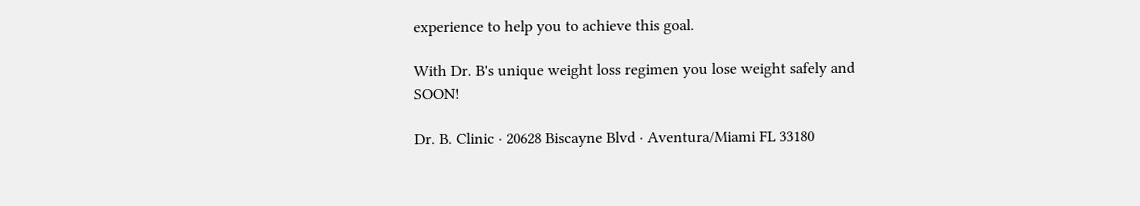experience to help you to achieve this goal.

With Dr. B's unique weight loss regimen you lose weight safely and SOON!

Dr. B. Clinic · 20628 Biscayne Blvd · Aventura/Miami FL 33180